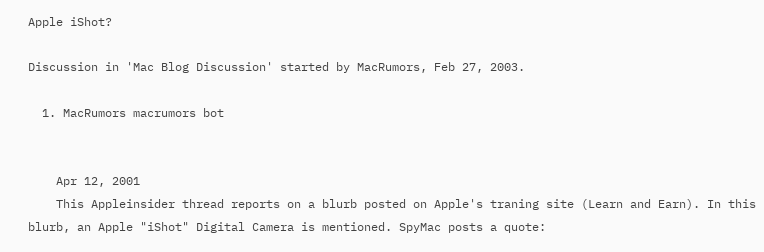Apple iShot?

Discussion in 'Mac Blog Discussion' started by MacRumors, Feb 27, 2003.

  1. MacRumors macrumors bot


    Apr 12, 2001
    This Appleinsider thread reports on a blurb posted on Apple's traning site (Learn and Earn). In this blurb, an Apple "iShot" Digital Camera is mentioned. SpyMac posts a quote: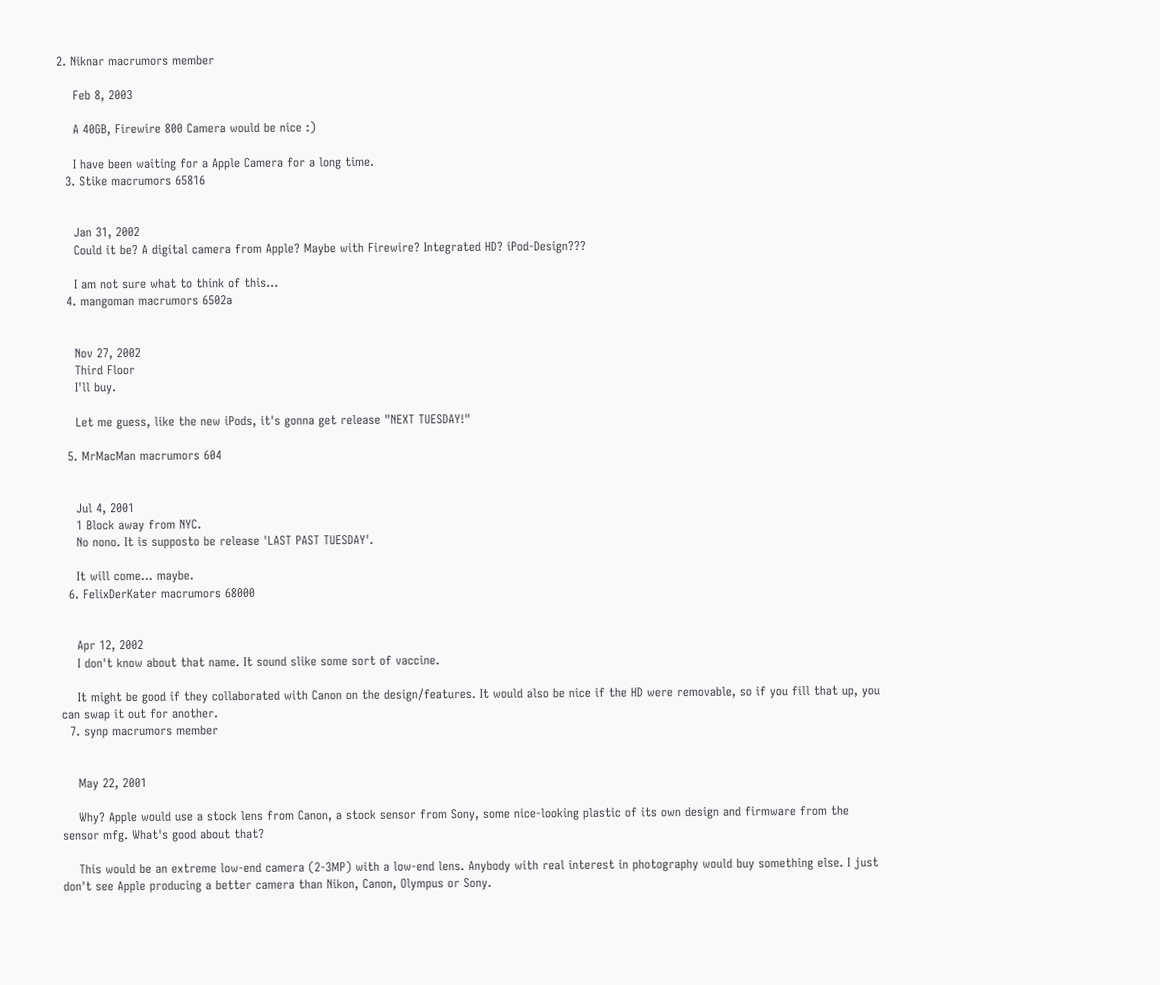2. Niknar macrumors member

    Feb 8, 2003

    A 40GB, Firewire 800 Camera would be nice :)

    I have been waiting for a Apple Camera for a long time.
  3. Stike macrumors 65816


    Jan 31, 2002
    Could it be? A digital camera from Apple? Maybe with Firewire? Integrated HD? iPod-Design???

    I am not sure what to think of this...
  4. mangoman macrumors 6502a


    Nov 27, 2002
    Third Floor
    I'll buy.

    Let me guess, like the new iPods, it's gonna get release "NEXT TUESDAY!"

  5. MrMacMan macrumors 604


    Jul 4, 2001
    1 Block away from NYC.
    No nono. It is supposto be release 'LAST PAST TUESDAY'.

    It will come... maybe.
  6. FelixDerKater macrumors 68000


    Apr 12, 2002
    I don't know about that name. It sound slike some sort of vaccine.

    It might be good if they collaborated with Canon on the design/features. It would also be nice if the HD were removable, so if you fill that up, you can swap it out for another.
  7. synp macrumors member


    May 22, 2001

    Why? Apple would use a stock lens from Canon, a stock sensor from Sony, some nice-looking plastic of its own design and firmware from the sensor mfg. What's good about that?

    This would be an extreme low-end camera (2-3MP) with a low-end lens. Anybody with real interest in photography would buy something else. I just don't see Apple producing a better camera than Nikon, Canon, Olympus or Sony.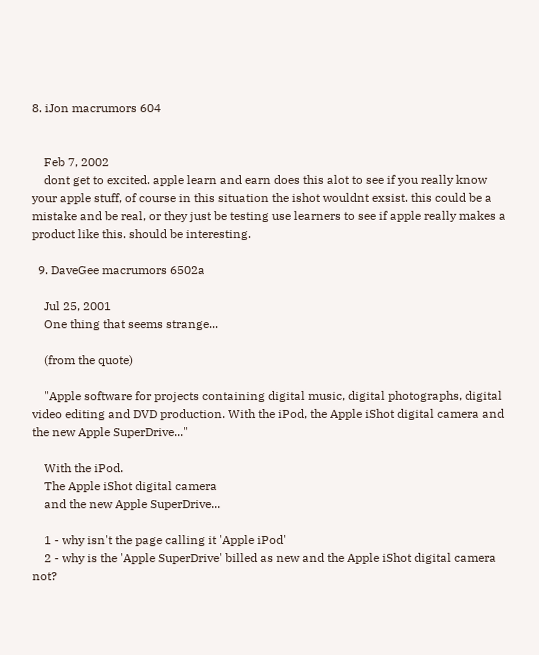8. iJon macrumors 604


    Feb 7, 2002
    dont get to excited. apple learn and earn does this alot to see if you really know your apple stuff, of course in this situation the ishot wouldnt exsist. this could be a mistake and be real, or they just be testing use learners to see if apple really makes a product like this. should be interesting.

  9. DaveGee macrumors 6502a

    Jul 25, 2001
    One thing that seems strange...

    (from the quote)

    "Apple software for projects containing digital music, digital photographs, digital video editing and DVD production. With the iPod, the Apple iShot digital camera and the new Apple SuperDrive..."

    With the iPod.
    The Apple iShot digital camera
    and the new Apple SuperDrive...

    1 - why isn't the page calling it 'Apple iPod'
    2 - why is the 'Apple SuperDrive' billed as new and the Apple iShot digital camera not?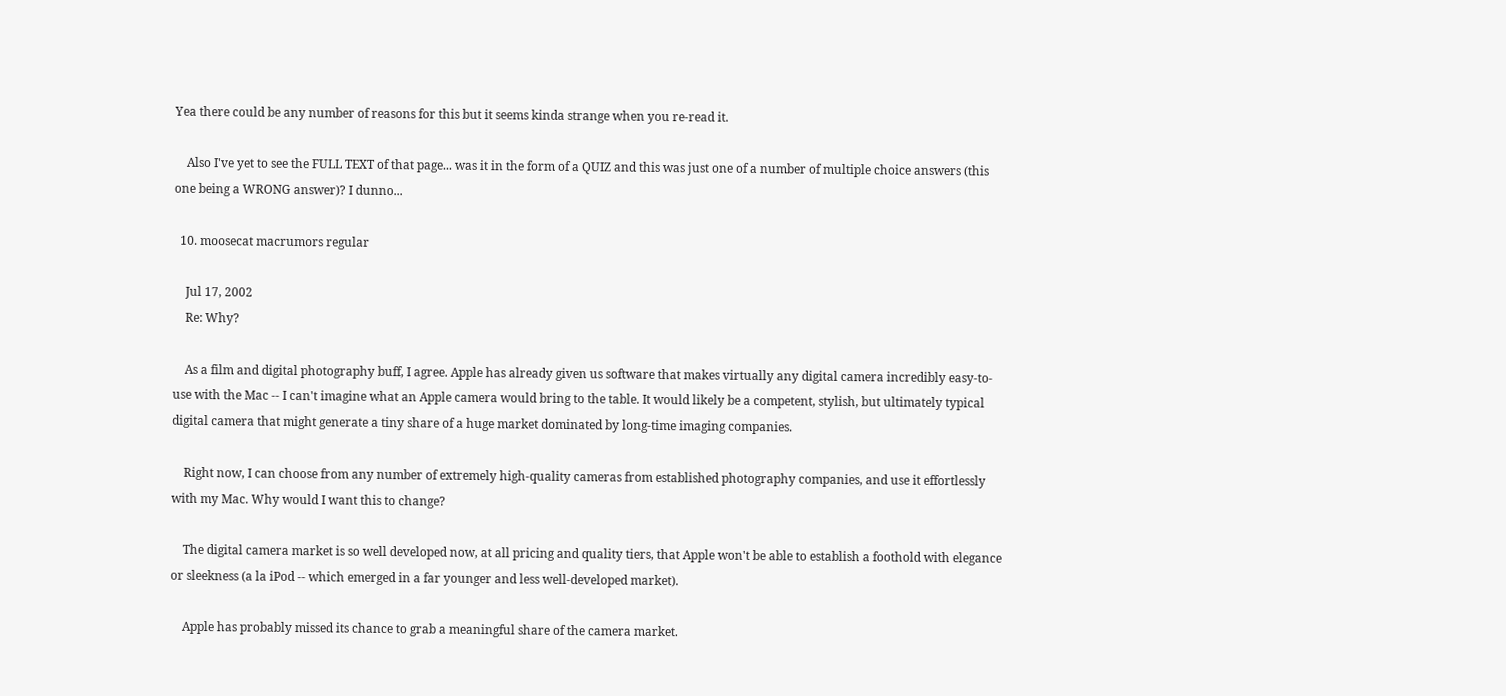Yea there could be any number of reasons for this but it seems kinda strange when you re-read it.

    Also I've yet to see the FULL TEXT of that page... was it in the form of a QUIZ and this was just one of a number of multiple choice answers (this one being a WRONG answer)? I dunno...

  10. moosecat macrumors regular

    Jul 17, 2002
    Re: Why?

    As a film and digital photography buff, I agree. Apple has already given us software that makes virtually any digital camera incredibly easy-to-use with the Mac -- I can't imagine what an Apple camera would bring to the table. It would likely be a competent, stylish, but ultimately typical digital camera that might generate a tiny share of a huge market dominated by long-time imaging companies.

    Right now, I can choose from any number of extremely high-quality cameras from established photography companies, and use it effortlessly with my Mac. Why would I want this to change?

    The digital camera market is so well developed now, at all pricing and quality tiers, that Apple won't be able to establish a foothold with elegance or sleekness (a la iPod -- which emerged in a far younger and less well-developed market).

    Apple has probably missed its chance to grab a meaningful share of the camera market.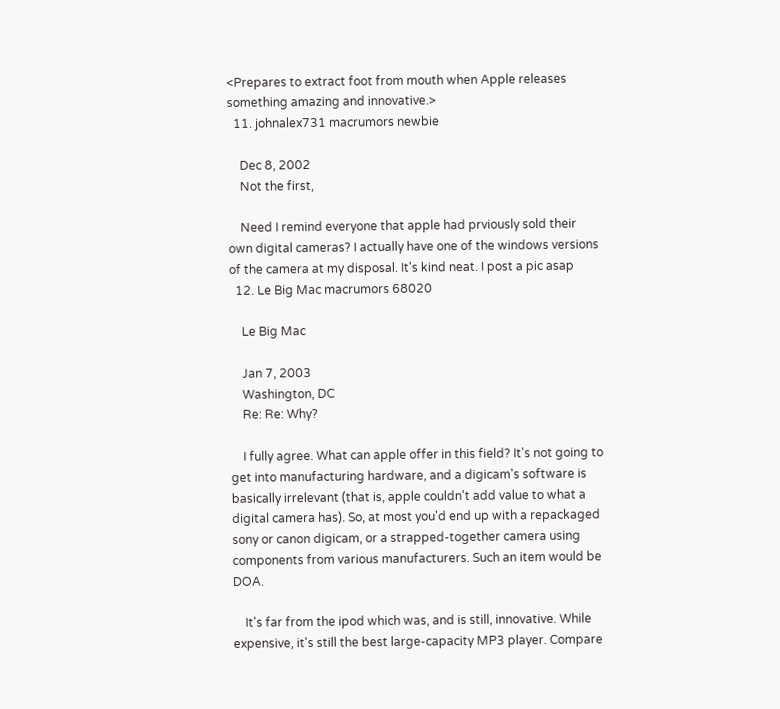<Prepares to extract foot from mouth when Apple releases something amazing and innovative.>
  11. johnalex731 macrumors newbie

    Dec 8, 2002
    Not the first,

    Need I remind everyone that apple had prviously sold their own digital cameras? I actually have one of the windows versions of the camera at my disposal. It's kind neat. I post a pic asap
  12. Le Big Mac macrumors 68020

    Le Big Mac

    Jan 7, 2003
    Washington, DC
    Re: Re: Why?

    I fully agree. What can apple offer in this field? It's not going to get into manufacturing hardware, and a digicam's software is basically irrelevant (that is, apple couldn't add value to what a digital camera has). So, at most you'd end up with a repackaged sony or canon digicam, or a strapped-together camera using components from various manufacturers. Such an item would be DOA.

    It's far from the ipod which was, and is still, innovative. While expensive, it's still the best large-capacity MP3 player. Compare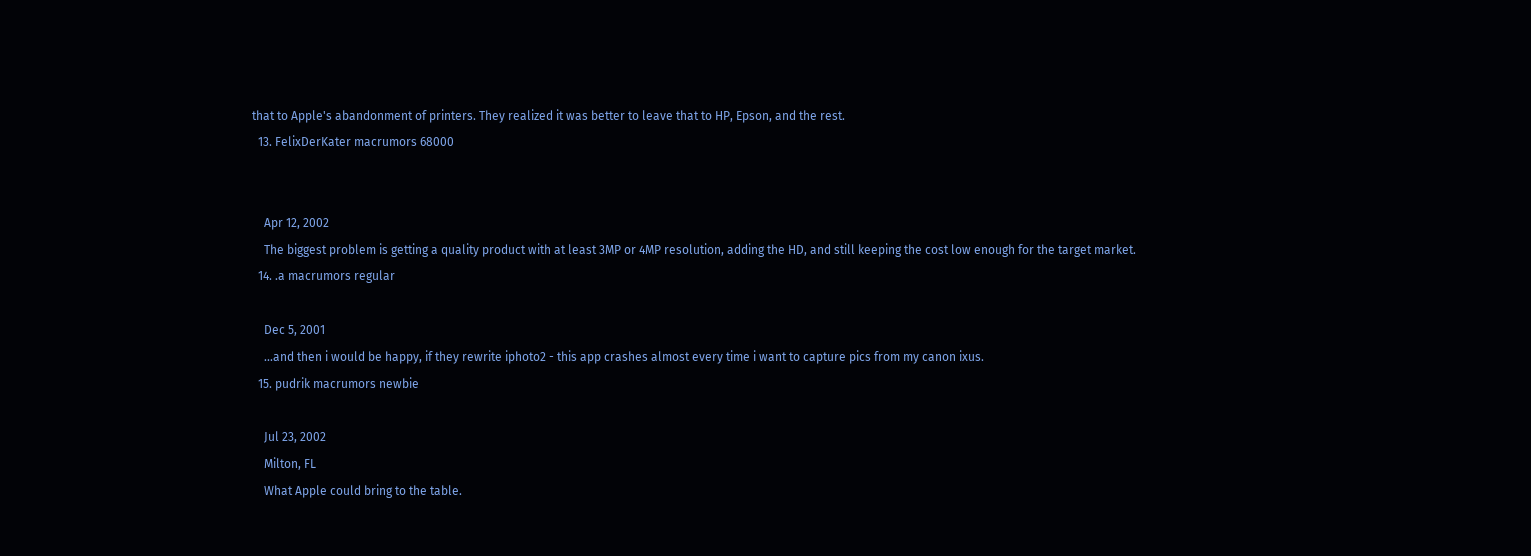that to Apple's abandonment of printers. They realized it was better to leave that to HP, Epson, and the rest.
  13. FelixDerKater macrumors 68000


    Apr 12, 2002
    The biggest problem is getting a quality product with at least 3MP or 4MP resolution, adding the HD, and still keeping the cost low enough for the target market.
  14. .a macrumors regular

    Dec 5, 2001
    ...and then i would be happy, if they rewrite iphoto2 - this app crashes almost every time i want to capture pics from my canon ixus.
  15. pudrik macrumors newbie

    Jul 23, 2002
    Milton, FL
    What Apple could bring to the table.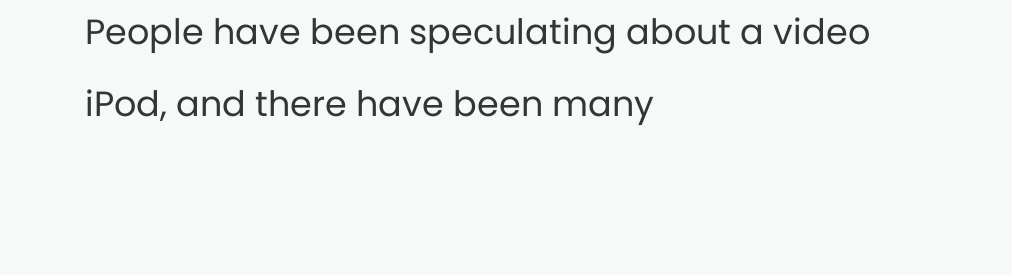People have been speculating about a video iPod, and there have been many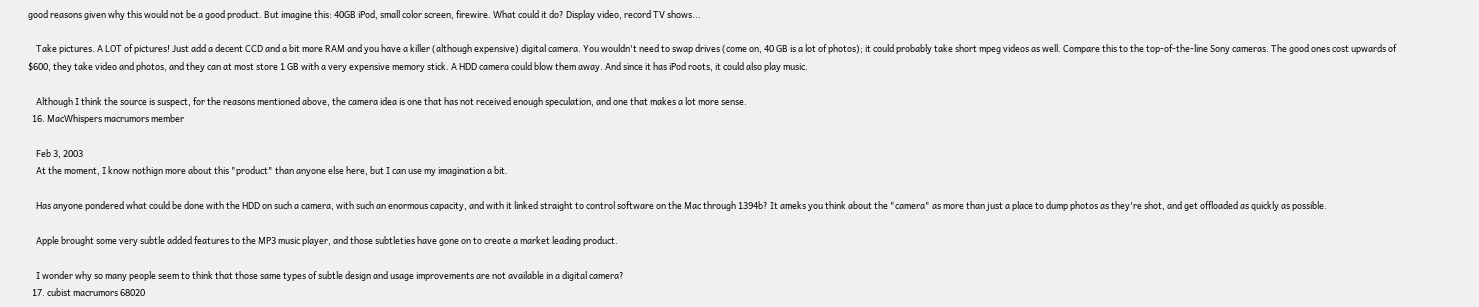good reasons given why this would not be a good product. But imagine this: 40GB iPod, small color screen, firewire. What could it do? Display video, record TV shows...

    Take pictures. A LOT of pictures! Just add a decent CCD and a bit more RAM and you have a killer (although expensive) digital camera. You wouldn't need to swap drives (come on, 40 GB is a lot of photos); it could probably take short mpeg videos as well. Compare this to the top-of-the-line Sony cameras. The good ones cost upwards of $600, they take video and photos, and they can at most store 1 GB with a very expensive memory stick. A HDD camera could blow them away. And since it has iPod roots, it could also play music.

    Although I think the source is suspect, for the reasons mentioned above, the camera idea is one that has not received enough speculation, and one that makes a lot more sense.
  16. MacWhispers macrumors member

    Feb 3, 2003
    At the moment, I know nothign more about this "product" than anyone else here, but I can use my imagination a bit.

    Has anyone pondered what could be done with the HDD on such a camera, with such an enormous capacity, and with it linked straight to control software on the Mac through 1394b? It ameks you think about the "camera" as more than just a place to dump photos as they're shot, and get offloaded as quickly as possible.

    Apple brought some very subtle added features to the MP3 music player, and those subtleties have gone on to create a market leading product.

    I wonder why so many people seem to think that those same types of subtle design and usage improvements are not available in a digital camera?
  17. cubist macrumors 68020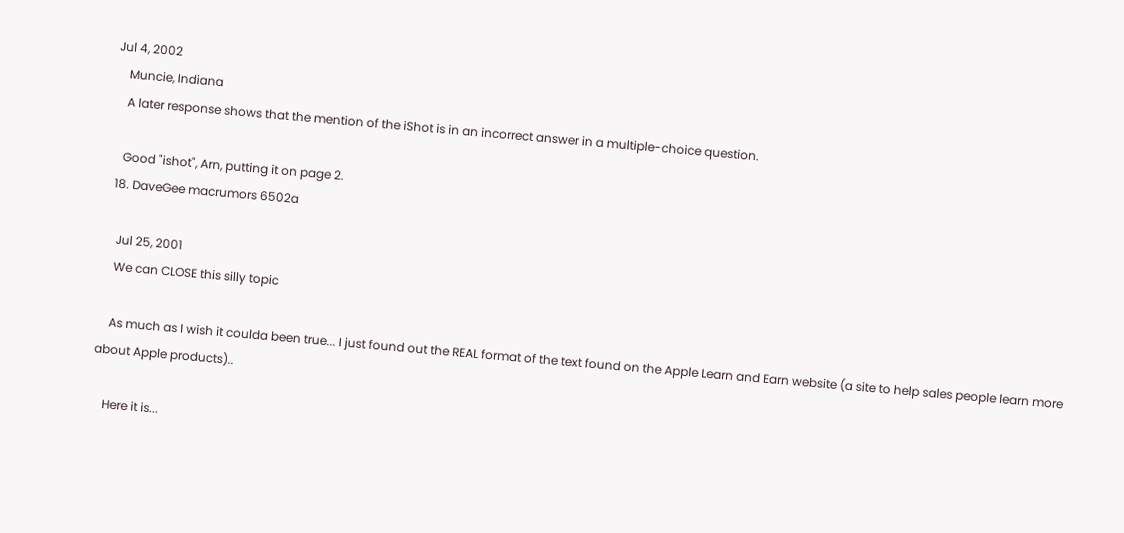Jul 4, 2002
    Muncie, Indiana
    A later response shows that the mention of the iShot is in an incorrect answer in a multiple-choice question.

    Good "ishot", Arn, putting it on page 2.
  18. DaveGee macrumors 6502a

    Jul 25, 2001
    We can CLOSE this silly topic

    As much as I wish it coulda been true... I just found out the REAL format of the text found on the Apple Learn and Earn website (a site to help sales people learn more about Apple products)..

    Here it is...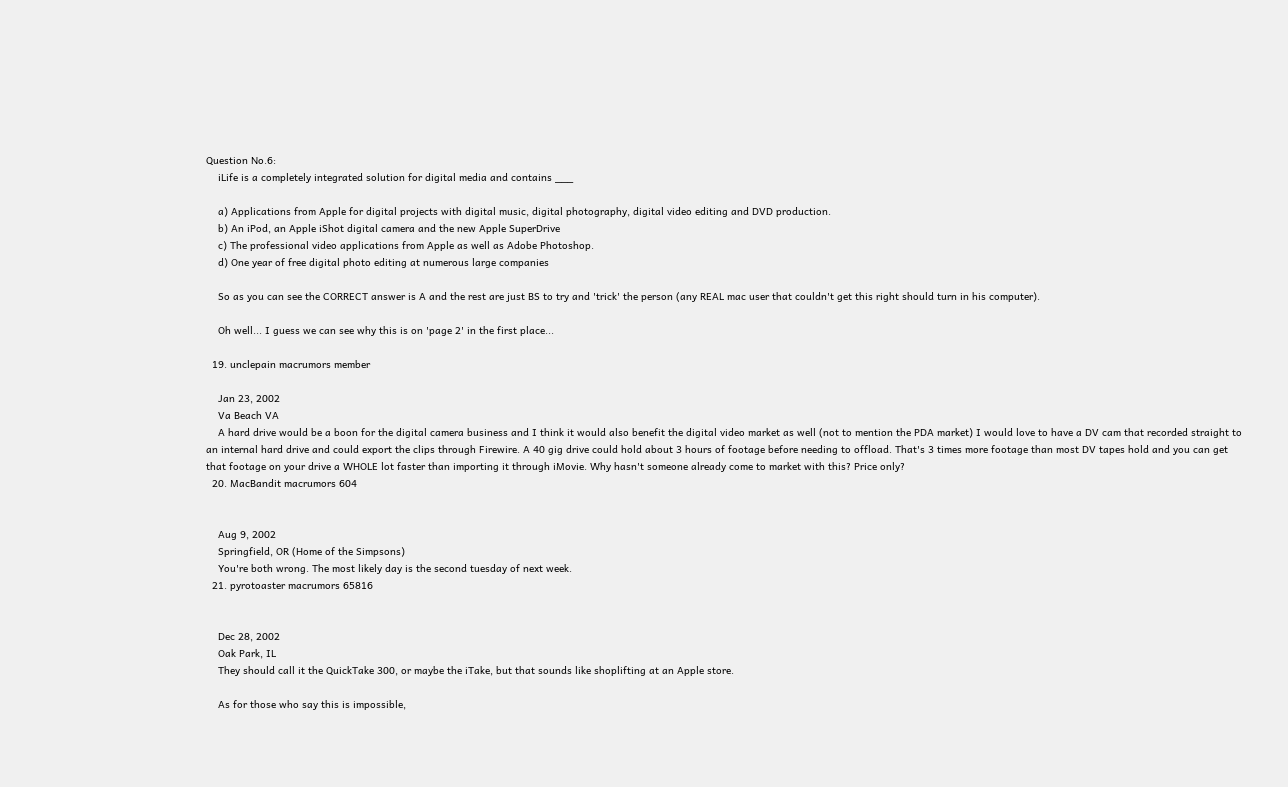Question No.6:
    iLife is a completely integrated solution for digital media and contains ___

    a) Applications from Apple for digital projects with digital music, digital photography, digital video editing and DVD production.
    b) An iPod, an Apple iShot digital camera and the new Apple SuperDrive
    c) The professional video applications from Apple as well as Adobe Photoshop.
    d) One year of free digital photo editing at numerous large companies

    So as you can see the CORRECT answer is A and the rest are just BS to try and 'trick' the person (any REAL mac user that couldn't get this right should turn in his computer).

    Oh well... I guess we can see why this is on 'page 2' in the first place...

  19. unclepain macrumors member

    Jan 23, 2002
    Va Beach VA
    A hard drive would be a boon for the digital camera business and I think it would also benefit the digital video market as well (not to mention the PDA market) I would love to have a DV cam that recorded straight to an internal hard drive and could export the clips through Firewire. A 40 gig drive could hold about 3 hours of footage before needing to offload. That's 3 times more footage than most DV tapes hold and you can get that footage on your drive a WHOLE lot faster than importing it through iMovie. Why hasn't someone already come to market with this? Price only?
  20. MacBandit macrumors 604


    Aug 9, 2002
    Springfield, OR (Home of the Simpsons)
    You're both wrong. The most likely day is the second tuesday of next week.
  21. pyrotoaster macrumors 65816


    Dec 28, 2002
    Oak Park, IL
    They should call it the QuickTake 300, or maybe the iTake, but that sounds like shoplifting at an Apple store.

    As for those who say this is impossible,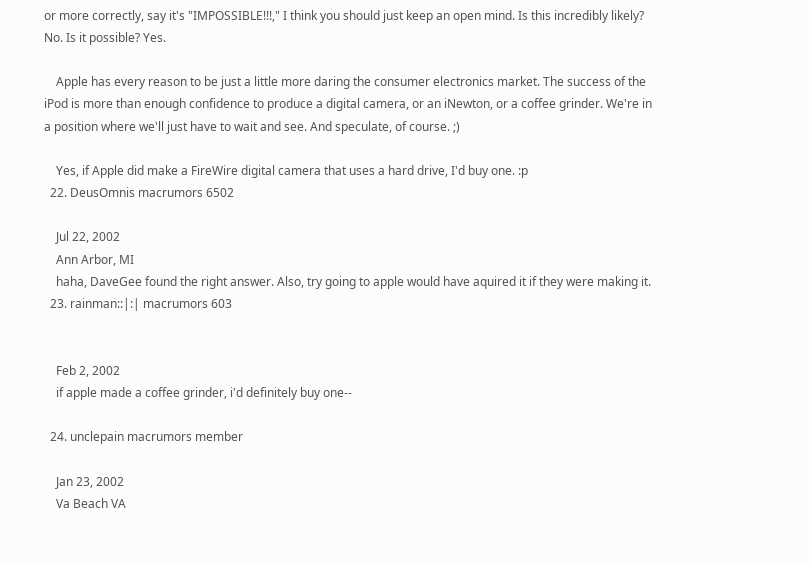or more correctly, say it's "IMPOSSIBLE!!!," I think you should just keep an open mind. Is this incredibly likely? No. Is it possible? Yes.

    Apple has every reason to be just a little more daring the consumer electronics market. The success of the iPod is more than enough confidence to produce a digital camera, or an iNewton, or a coffee grinder. We're in a position where we'll just have to wait and see. And speculate, of course. ;)

    Yes, if Apple did make a FireWire digital camera that uses a hard drive, I'd buy one. :p
  22. DeusOmnis macrumors 6502

    Jul 22, 2002
    Ann Arbor, MI
    haha, DaveGee found the right answer. Also, try going to apple would have aquired it if they were making it.
  23. rainman::|:| macrumors 603


    Feb 2, 2002
    if apple made a coffee grinder, i'd definitely buy one--

  24. unclepain macrumors member

    Jan 23, 2002
    Va Beach VA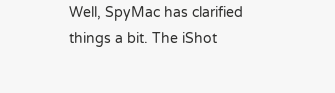Well, SpyMac has clarified things a bit. The iShot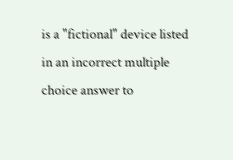is a "fictional" device listed in an incorrect multiple choice answer to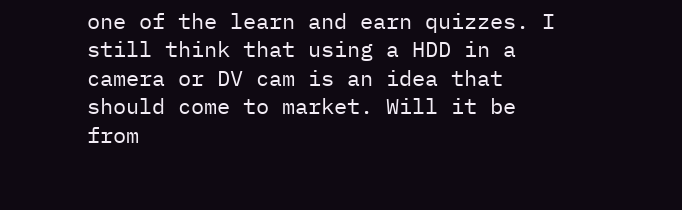one of the learn and earn quizzes. I still think that using a HDD in a camera or DV cam is an idea that should come to market. Will it be from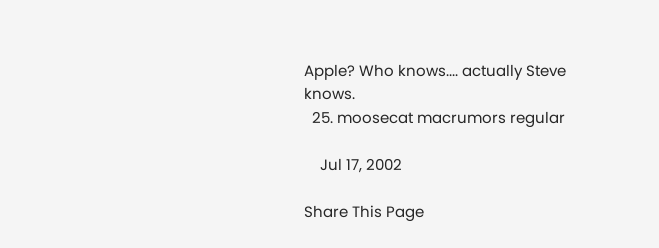Apple? Who knows.... actually Steve knows.
  25. moosecat macrumors regular

    Jul 17, 2002

Share This Page